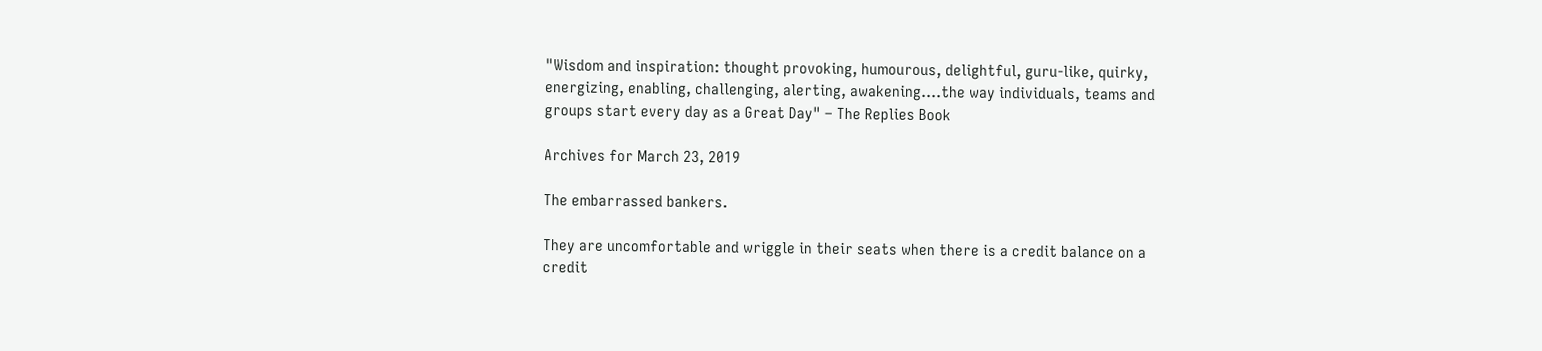"Wisdom and inspiration: thought provoking, humourous, delightful, guru-like, quirky, energizing, enabling, challenging, alerting, awakening….the way individuals, teams and groups start every day as a Great Day" – The Replies Book

Archives for March 23, 2019

The embarrassed bankers.

They are uncomfortable and wriggle in their seats when there is a credit balance on a credit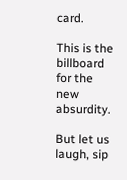card.

This is the billboard for the new absurdity.

But let us laugh, sip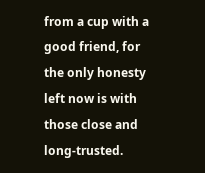from a cup with a good friend, for the only honesty left now is with those close and long-trusted.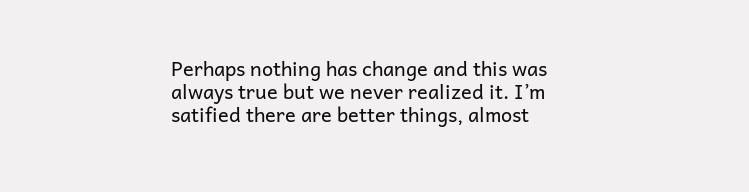Perhaps nothing has change and this was always true but we never realized it. I’m satified there are better things, almost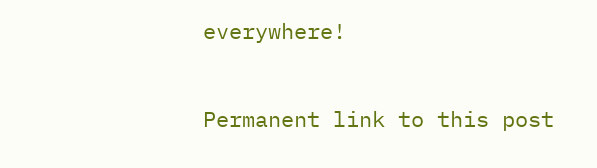everywhere!

Permanent link to this post